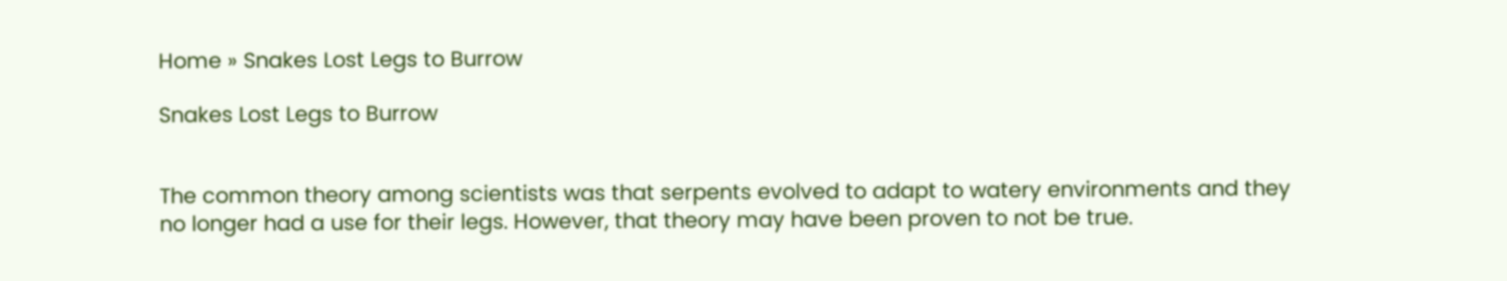Home » Snakes Lost Legs to Burrow

Snakes Lost Legs to Burrow


The common theory among scientists was that serpents evolved to adapt to watery environments and they no longer had a use for their legs. However, that theory may have been proven to not be true.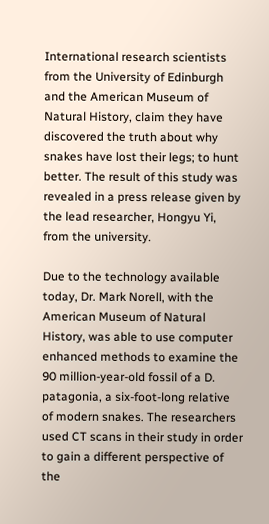International research scientists from the University of Edinburgh and the American Museum of Natural History, claim they have discovered the truth about why snakes have lost their legs; to hunt better. The result of this study was revealed in a press release given by the lead researcher, Hongyu Yi, from the university.

Due to the technology available today, Dr. Mark Norell, with the American Museum of Natural History, was able to use computer enhanced methods to examine the 90 million-year-old fossil of a D. patagonia, a six-foot-long relative of modern snakes. The researchers used CT scans in their study in order to gain a different perspective of the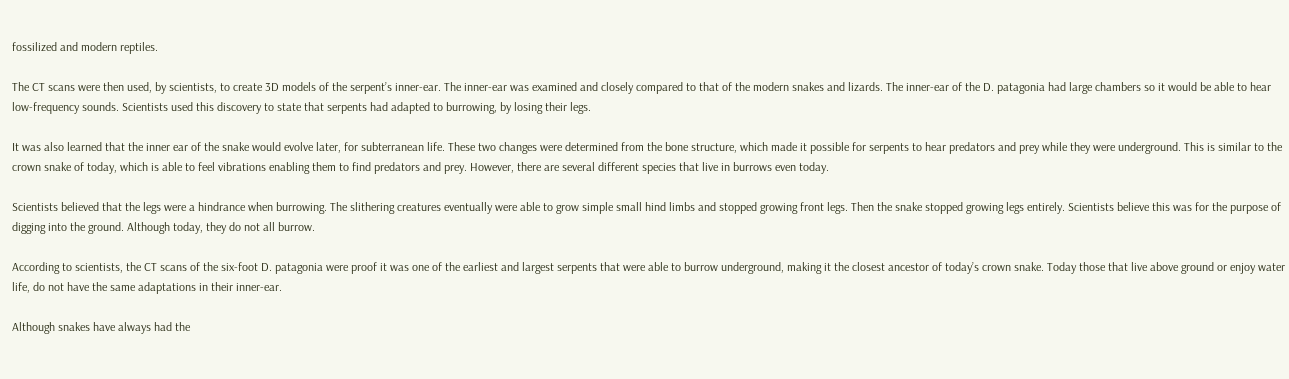fossilized and modern reptiles.

The CT scans were then used, by scientists, to create 3D models of the serpent’s inner-ear. The inner-ear was examined and closely compared to that of the modern snakes and lizards. The inner-ear of the D. patagonia had large chambers so it would be able to hear low-frequency sounds. Scientists used this discovery to state that serpents had adapted to burrowing, by losing their legs.

It was also learned that the inner ear of the snake would evolve later, for subterranean life. These two changes were determined from the bone structure, which made it possible for serpents to hear predators and prey while they were underground. This is similar to the crown snake of today, which is able to feel vibrations enabling them to find predators and prey. However, there are several different species that live in burrows even today.

Scientists believed that the legs were a hindrance when burrowing. The slithering creatures eventually were able to grow simple small hind limbs and stopped growing front legs. Then the snake stopped growing legs entirely. Scientists believe this was for the purpose of digging into the ground. Although today, they do not all burrow.

According to scientists, the CT scans of the six-foot D. patagonia were proof it was one of the earliest and largest serpents that were able to burrow underground, making it the closest ancestor of today’s crown snake. Today those that live above ground or enjoy water life, do not have the same adaptations in their inner-ear.

Although snakes have always had the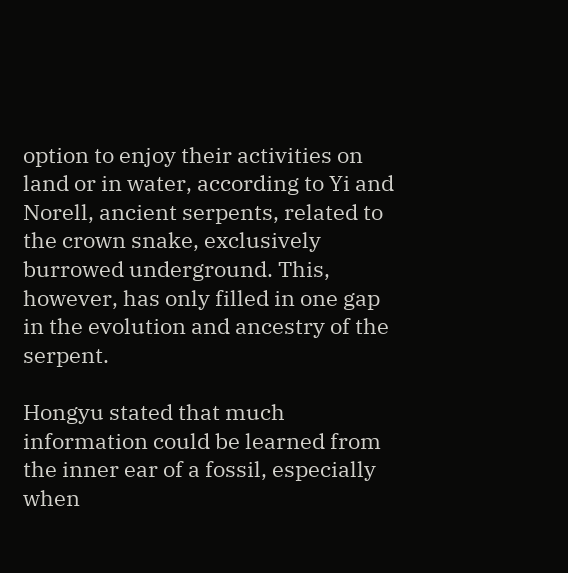option to enjoy their activities on land or in water, according to Yi and Norell, ancient serpents, related to the crown snake, exclusively burrowed underground. This, however, has only filled in one gap in the evolution and ancestry of the serpent.

Hongyu stated that much information could be learned from the inner ear of a fossil, especially when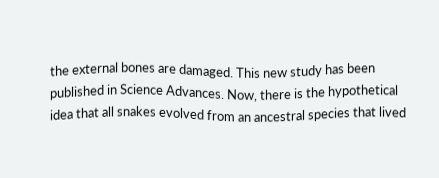the external bones are damaged. This new study has been published in Science Advances. Now, there is the hypothetical idea that all snakes evolved from an ancestral species that lived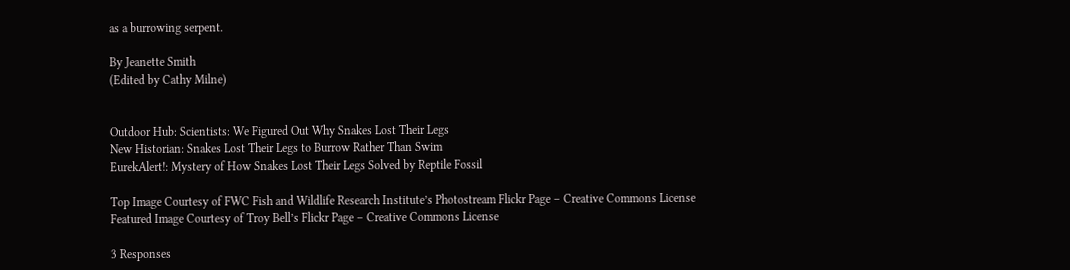as a burrowing serpent.

By Jeanette Smith
(Edited by Cathy Milne)


Outdoor Hub: Scientists: We Figured Out Why Snakes Lost Their Legs
New Historian: Snakes Lost Their Legs to Burrow Rather Than Swim
EurekAlert!: Mystery of How Snakes Lost Their Legs Solved by Reptile Fossil

Top Image Courtesy of FWC Fish and Wildlife Research Institute’s Photostream Flickr Page – Creative Commons License
Featured Image Courtesy of Troy Bell’s Flickr Page – Creative Commons License

3 Responses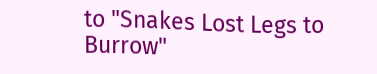to "Snakes Lost Legs to Burrow"